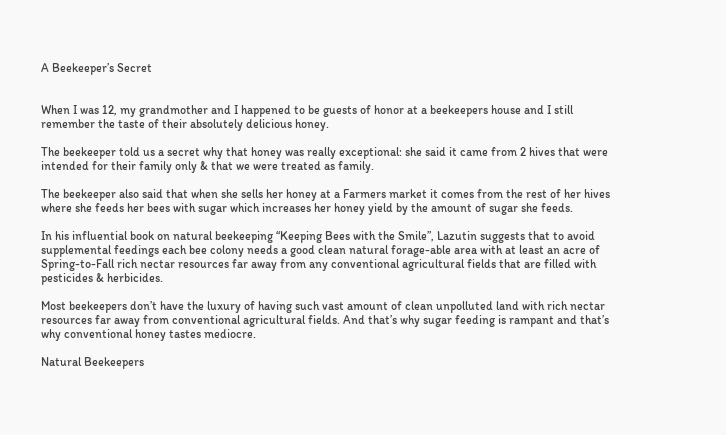A Beekeeper’s Secret


When I was 12, my grandmother and I happened to be guests of honor at a beekeepers house and I still remember the taste of their absolutely delicious honey.

The beekeeper told us a secret why that honey was really exceptional: she said it came from 2 hives that were intended for their family only & that we were treated as family.

The beekeeper also said that when she sells her honey at a Farmers market it comes from the rest of her hives where she feeds her bees with sugar which increases her honey yield by the amount of sugar she feeds.

In his influential book on natural beekeeping “Keeping Bees with the Smile”, Lazutin suggests that to avoid supplemental feedings each bee colony needs a good clean natural forage-able area with at least an acre of Spring-to-Fall rich nectar resources far away from any conventional agricultural fields that are filled with pesticides & herbicides.

Most beekeepers don’t have the luxury of having such vast amount of clean unpolluted land with rich nectar resources far away from conventional agricultural fields. And that’s why sugar feeding is rampant and that’s why conventional honey tastes mediocre.

Natural Beekeepers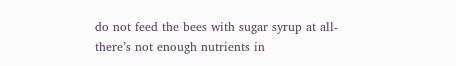do not feed the bees with sugar syrup at all- there’s not enough nutrients in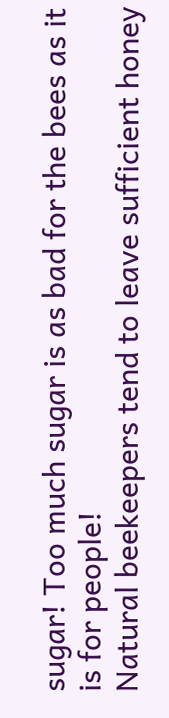sugar! Too much sugar is as bad for the bees as it is for people!
Natural beekeepers tend to leave sufficient honey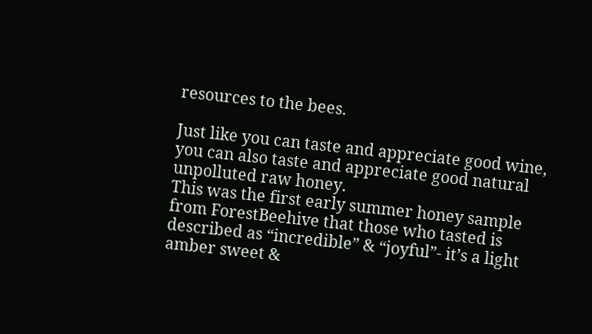resources to the bees.

Just like you can taste and appreciate good wine, you can also taste and appreciate good natural unpolluted raw honey.
This was the first early summer honey sample from ForestBeehive that those who tasted is described as “incredible” & “joyful”- it’s a light amber sweet &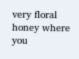very floral honey where you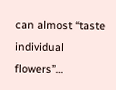can almost “taste individual flowers”…